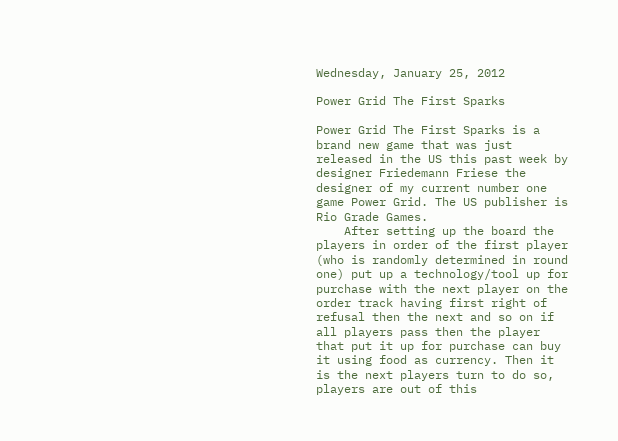Wednesday, January 25, 2012

Power Grid The First Sparks

Power Grid The First Sparks is a brand new game that was just released in the US this past week by designer Friedemann Friese the designer of my current number one game Power Grid. The US publisher is Rio Grade Games.
    After setting up the board the players in order of the first player (who is randomly determined in round one) put up a technology/tool up for purchase with the next player on the order track having first right of refusal then the next and so on if all players pass then the player that put it up for purchase can buy it using food as currency. Then it is the next players turn to do so, players are out of this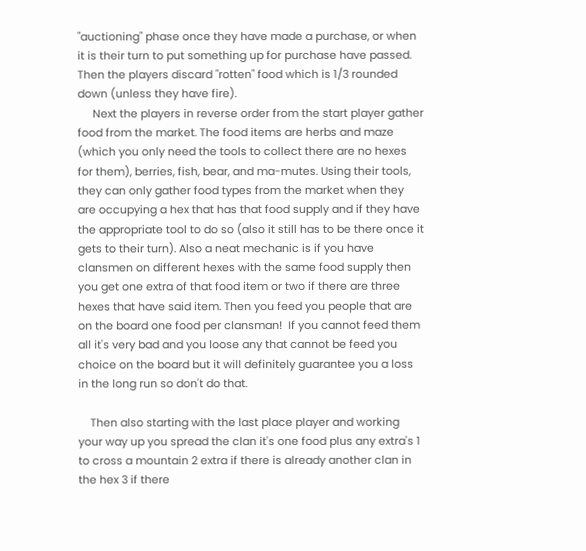"auctioning" phase once they have made a purchase, or when it is their turn to put something up for purchase have passed. Then the players discard "rotten" food which is 1/3 rounded down (unless they have fire).
     Next the players in reverse order from the start player gather food from the market. The food items are herbs and maze (which you only need the tools to collect there are no hexes for them), berries, fish, bear, and ma-mutes. Using their tools, they can only gather food types from the market when they are occupying a hex that has that food supply and if they have the appropriate tool to do so (also it still has to be there once it gets to their turn). Also a neat mechanic is if you have clansmen on different hexes with the same food supply then you get one extra of that food item or two if there are three hexes that have said item. Then you feed you people that are on the board one food per clansman!  If you cannot feed them all it's very bad and you loose any that cannot be feed you choice on the board but it will definitely guarantee you a loss in the long run so don't do that.

    Then also starting with the last place player and working your way up you spread the clan it's one food plus any extra's 1 to cross a mountain 2 extra if there is already another clan in the hex 3 if there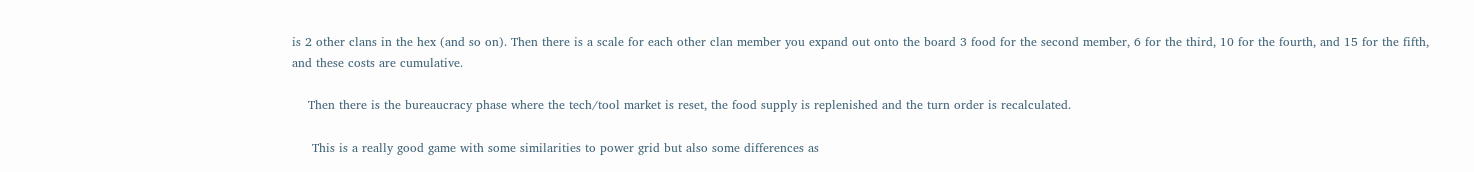is 2 other clans in the hex (and so on). Then there is a scale for each other clan member you expand out onto the board 3 food for the second member, 6 for the third, 10 for the fourth, and 15 for the fifth, and these costs are cumulative.

    Then there is the bureaucracy phase where the tech/tool market is reset, the food supply is replenished and the turn order is recalculated.

     This is a really good game with some similarities to power grid but also some differences as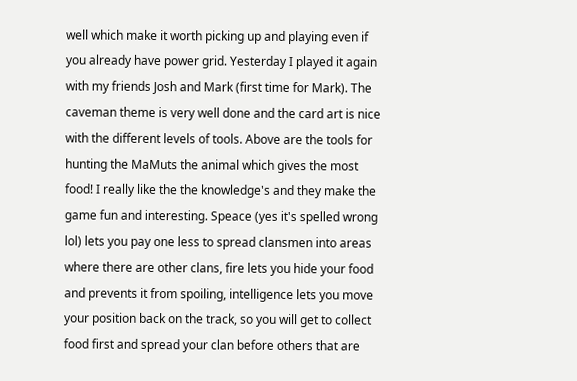well which make it worth picking up and playing even if you already have power grid. Yesterday I played it again with my friends Josh and Mark (first time for Mark). The caveman theme is very well done and the card art is nice with the different levels of tools. Above are the tools for hunting the MaMuts the animal which gives the most food! I really like the the knowledge's and they make the game fun and interesting. Speace (yes it's spelled wrong lol) lets you pay one less to spread clansmen into areas where there are other clans, fire lets you hide your food and prevents it from spoiling, intelligence lets you move your position back on the track, so you will get to collect food first and spread your clan before others that are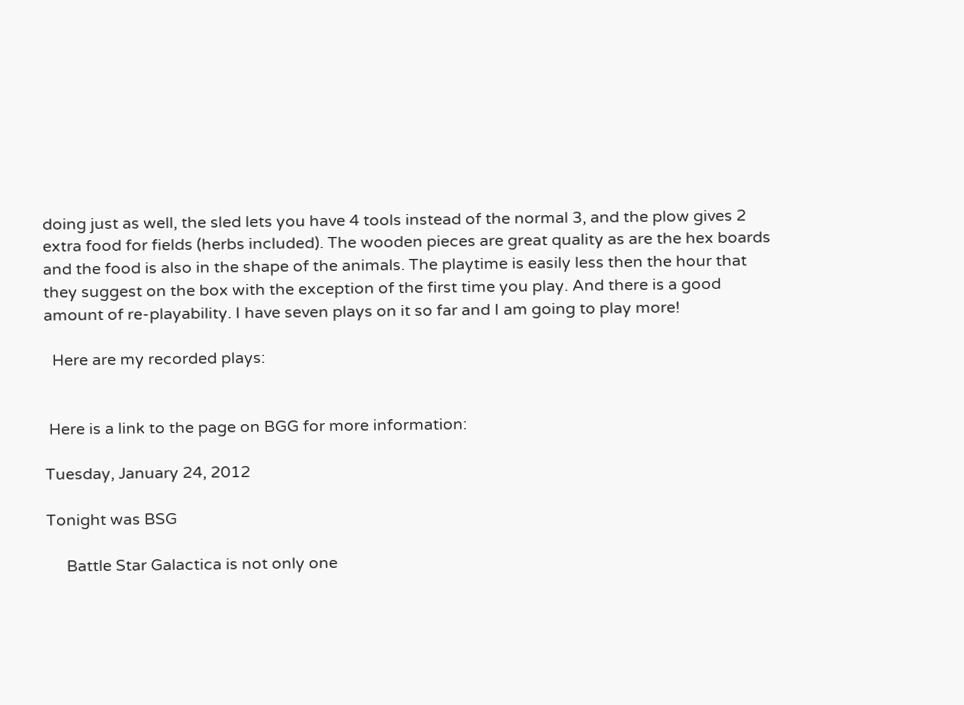doing just as well, the sled lets you have 4 tools instead of the normal 3, and the plow gives 2 extra food for fields (herbs included). The wooden pieces are great quality as are the hex boards and the food is also in the shape of the animals. The playtime is easily less then the hour that they suggest on the box with the exception of the first time you play. And there is a good amount of re-playability. I have seven plays on it so far and I am going to play more!

  Here are my recorded plays:


 Here is a link to the page on BGG for more information:

Tuesday, January 24, 2012

Tonight was BSG

     Battle Star Galactica is not only one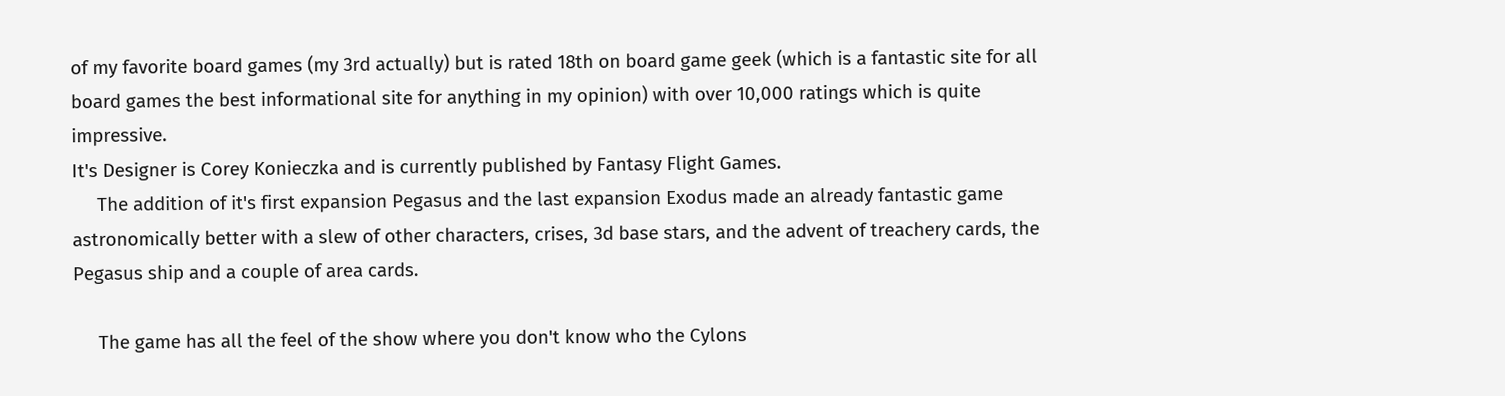of my favorite board games (my 3rd actually) but is rated 18th on board game geek (which is a fantastic site for all board games the best informational site for anything in my opinion) with over 10,000 ratings which is quite impressive.
It's Designer is Corey Konieczka and is currently published by Fantasy Flight Games.
     The addition of it's first expansion Pegasus and the last expansion Exodus made an already fantastic game  astronomically better with a slew of other characters, crises, 3d base stars, and the advent of treachery cards, the Pegasus ship and a couple of area cards.

     The game has all the feel of the show where you don't know who the Cylons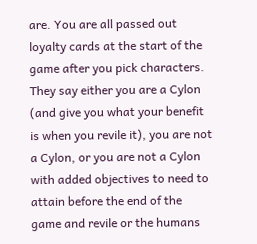are. You are all passed out loyalty cards at the start of the game after you pick characters. They say either you are a Cylon  (and give you what your benefit is when you revile it), you are not a Cylon, or you are not a Cylon with added objectives to need to attain before the end of the game and revile or the humans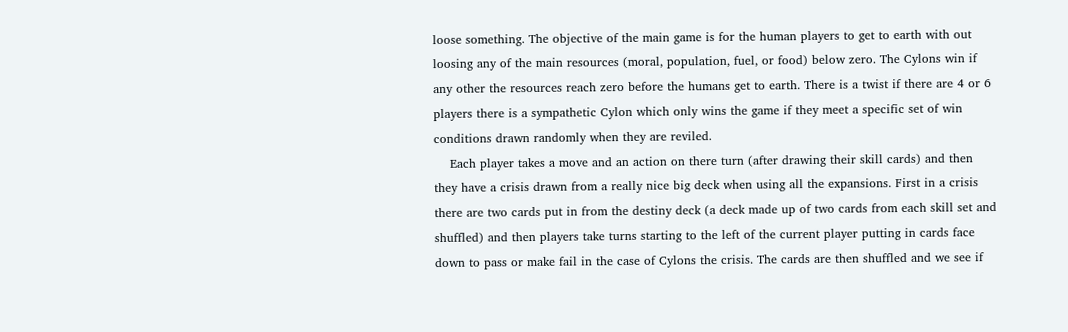loose something. The objective of the main game is for the human players to get to earth with out loosing any of the main resources (moral, population, fuel, or food) below zero. The Cylons win if any other the resources reach zero before the humans get to earth. There is a twist if there are 4 or 6 players there is a sympathetic Cylon which only wins the game if they meet a specific set of win conditions drawn randomly when they are reviled.
    Each player takes a move and an action on there turn (after drawing their skill cards) and then they have a crisis drawn from a really nice big deck when using all the expansions. First in a crisis there are two cards put in from the destiny deck (a deck made up of two cards from each skill set and shuffled) and then players take turns starting to the left of the current player putting in cards face down to pass or make fail in the case of Cylons the crisis. The cards are then shuffled and we see if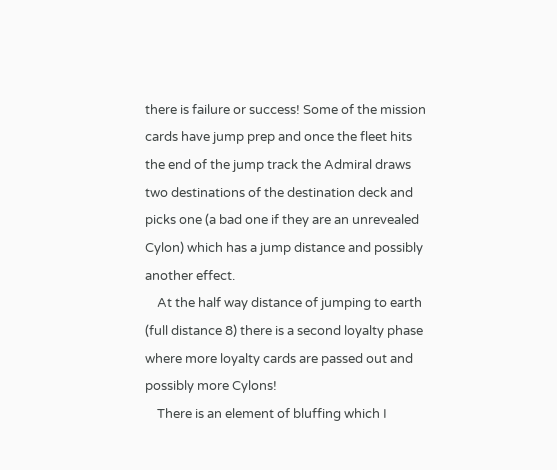there is failure or success! Some of the mission cards have jump prep and once the fleet hits the end of the jump track the Admiral draws two destinations of the destination deck and picks one (a bad one if they are an unrevealed Cylon) which has a jump distance and possibly another effect.
    At the half way distance of jumping to earth (full distance 8) there is a second loyalty phase where more loyalty cards are passed out and possibly more Cylons!
    There is an element of bluffing which I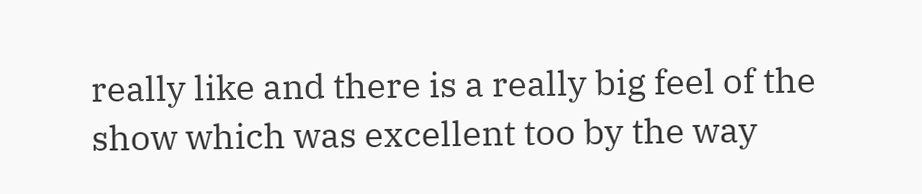really like and there is a really big feel of the show which was excellent too by the way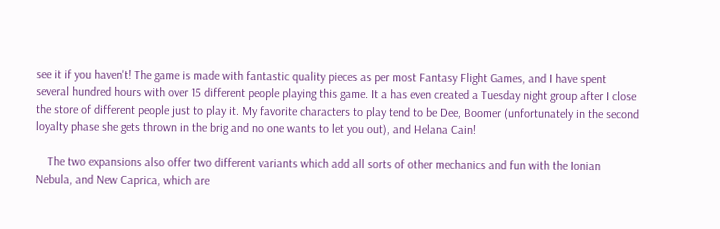see it if you haven't! The game is made with fantastic quality pieces as per most Fantasy Flight Games, and I have spent several hundred hours with over 15 different people playing this game. It a has even created a Tuesday night group after I close the store of different people just to play it. My favorite characters to play tend to be Dee, Boomer (unfortunately in the second loyalty phase she gets thrown in the brig and no one wants to let you out), and Helana Cain!

    The two expansions also offer two different variants which add all sorts of other mechanics and fun with the Ionian Nebula, and New Caprica, which are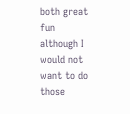both great fun although I would not want to do those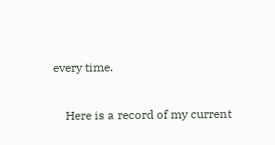every time.

    Here is a record of my current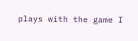plays with the game I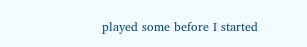played some before I started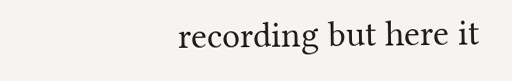recording but here it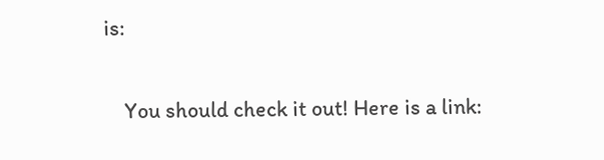is:

    You should check it out! Here is a link: